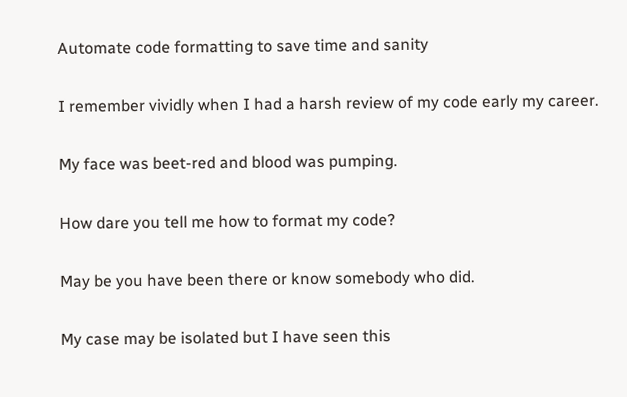Automate code formatting to save time and sanity

I remember vividly when I had a harsh review of my code early my career.

My face was beet-red and blood was pumping.

How dare you tell me how to format my code?

May be you have been there or know somebody who did.

My case may be isolated but I have seen this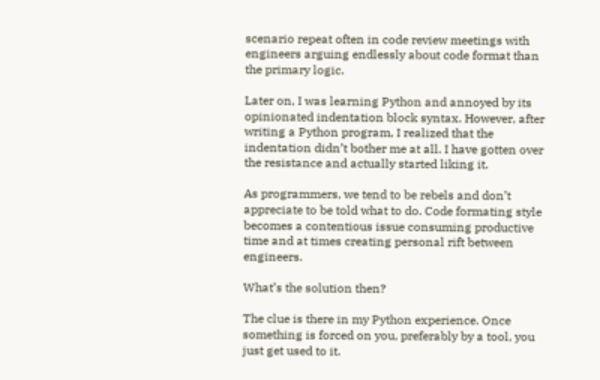scenario repeat often in code review meetings with engineers arguing endlessly about code format than the primary logic.

Later on, I was learning Python and annoyed by its opinionated indentation block syntax. However, after writing a Python program, I realized that the indentation didn’t bother me at all. I have gotten over the resistance and actually started liking it.

As programmers, we tend to be rebels and don’t appreciate to be told what to do. Code formating style becomes a contentious issue consuming productive time and at times creating personal rift between engineers.

What’s the solution then?

The clue is there in my Python experience. Once something is forced on you, preferably by a tool, you just get used to it.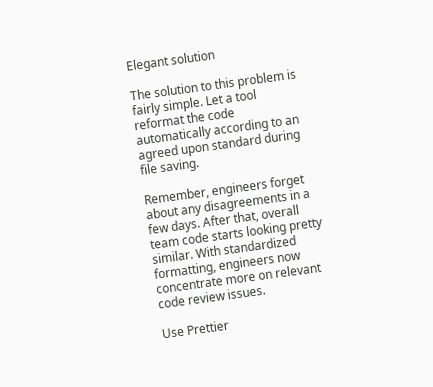Elegant solution

The solution to this problem is fairly simple. Let a tool reformat the code automatically according to an agreed upon standard during file saving.

Remember, engineers forget about any disagreements in a few days. After that, overall team code starts looking pretty similar. With standardized formatting, engineers now concentrate more on relevant code review issues.

Use Prettier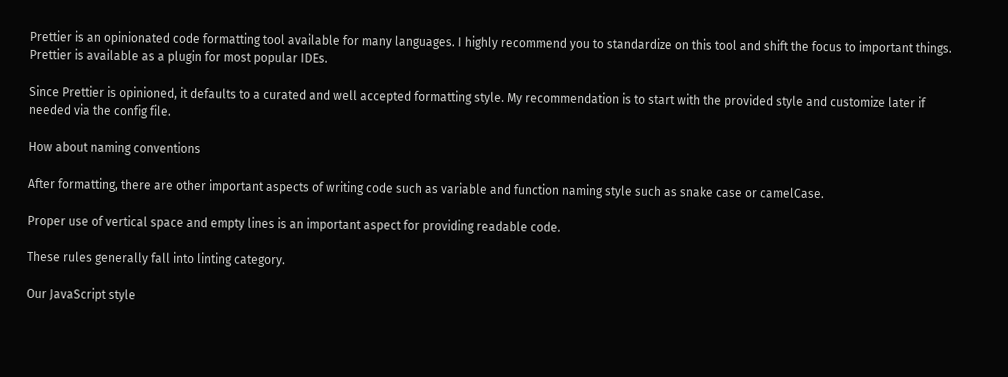Prettier is an opinionated code formatting tool available for many languages. I highly recommend you to standardize on this tool and shift the focus to important things. Prettier is available as a plugin for most popular IDEs.

Since Prettier is opinioned, it defaults to a curated and well accepted formatting style. My recommendation is to start with the provided style and customize later if needed via the config file.

How about naming conventions

After formatting, there are other important aspects of writing code such as variable and function naming style such as snake case or camelCase.

Proper use of vertical space and empty lines is an important aspect for providing readable code.

These rules generally fall into linting category.

Our JavaScript style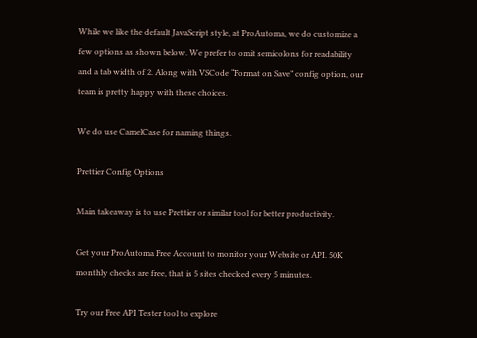While we like the default JavaScript style, at ProAutoma, we do customize a few options as shown below. We prefer to omit semicolons for readability and a tab width of 2. Along with VSCode “Format on Save” config option, our team is pretty happy with these choices.

We do use CamelCase for naming things.

Prettier Config Options

Main takeaway is to use Prettier or similar tool for better productivity.

Get your ProAutoma Free Account to monitor your Website or API. 50K monthly checks are free, that is 5 sites checked every 5 minutes.

Try our Free API Tester tool to explore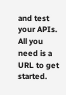and test your APIs. All you need is a URL to get started.